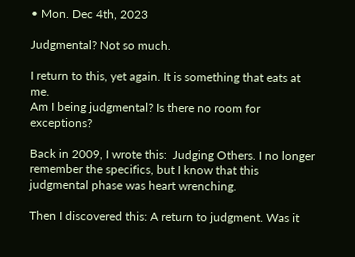• Mon. Dec 4th, 2023

Judgmental? Not so much.

I return to this, yet again. It is something that eats at me.
Am I being judgmental? Is there no room for exceptions?

Back in 2009, I wrote this:  Judging Others. I no longer remember the specifics, but I know that this judgmental phase was heart wrenching.

Then I discovered this: A return to judgment. Was it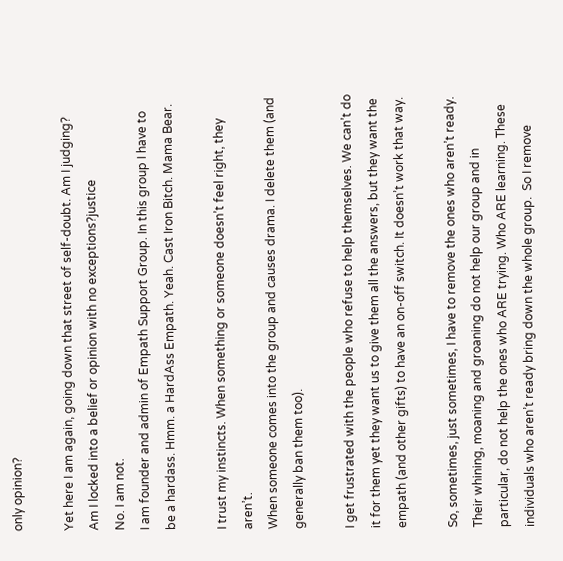only opinion?

Yet here I am again, going down that street of self-doubt. Am I judging? Am I locked into a belief or opinion with no exceptions?justice
No. I am not.
I am founder and admin of Empath Support Group. In this group I have to be a hardass. Hmm. a HardAss Empath. Yeah. Cast Iron Bitch. Mama Bear.

I trust my instincts. When something or someone doesn’t feel right, they aren’t.
When someone comes into the group and causes drama. I delete them (and generally ban them too).

I get frustrated with the people who refuse to help themselves. We can’t do it for them yet they want us to give them all the answers, but they want the empath (and other gifts) to have an on-off switch. It doesn’t work that way.

So, sometimes, just sometimes, I have to remove the ones who aren’t ready. Their whining, moaning and groaning do not help our group and in particular, do not help the ones who ARE trying. Who ARE learning. These individuals who aren’t ready bring down the whole group.  So I remove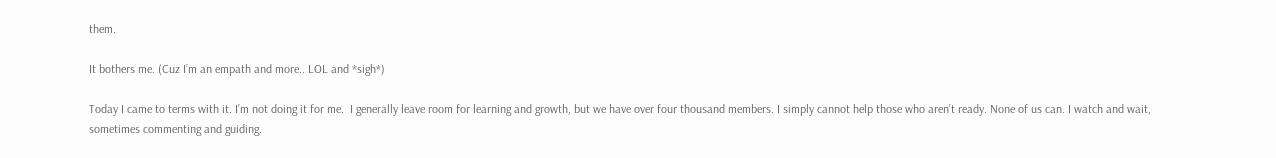them.

It bothers me. (Cuz I’m an empath and more.. LOL and *sigh*)

Today I came to terms with it. I’m not doing it for me.  I generally leave room for learning and growth, but we have over four thousand members. I simply cannot help those who aren’t ready. None of us can. I watch and wait, sometimes commenting and guiding.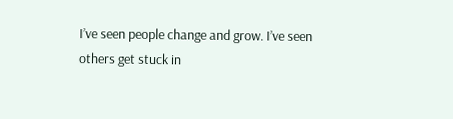I’ve seen people change and grow. I’ve seen others get stuck in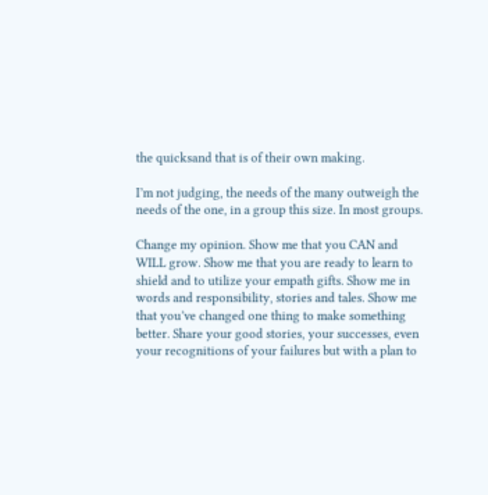the quicksand that is of their own making.

I’m not judging, the needs of the many outweigh the needs of the one, in a group this size. In most groups.

Change my opinion. Show me that you CAN and WILL grow. Show me that you are ready to learn to shield and to utilize your empath gifts. Show me in words and responsibility, stories and tales. Show me that you’ve changed one thing to make something better. Share your good stories, your successes, even your recognitions of your failures but with a plan to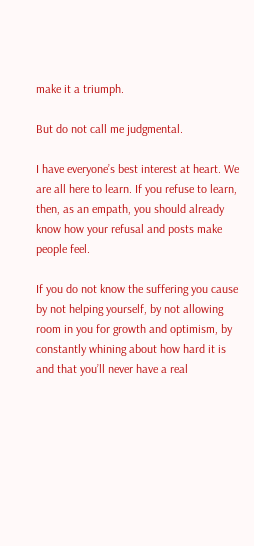make it a triumph.

But do not call me judgmental.

I have everyone’s best interest at heart. We are all here to learn. If you refuse to learn, then, as an empath, you should already know how your refusal and posts make people feel.

If you do not know the suffering you cause by not helping yourself, by not allowing room in you for growth and optimism, by constantly whining about how hard it is and that you’ll never have a real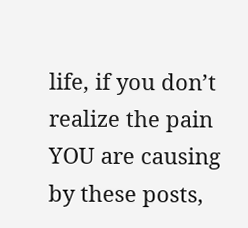life, if you don’t realize the pain YOU are causing by these posts,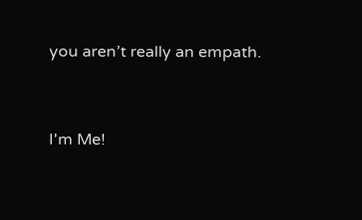you aren’t really an empath.




I'm Me!